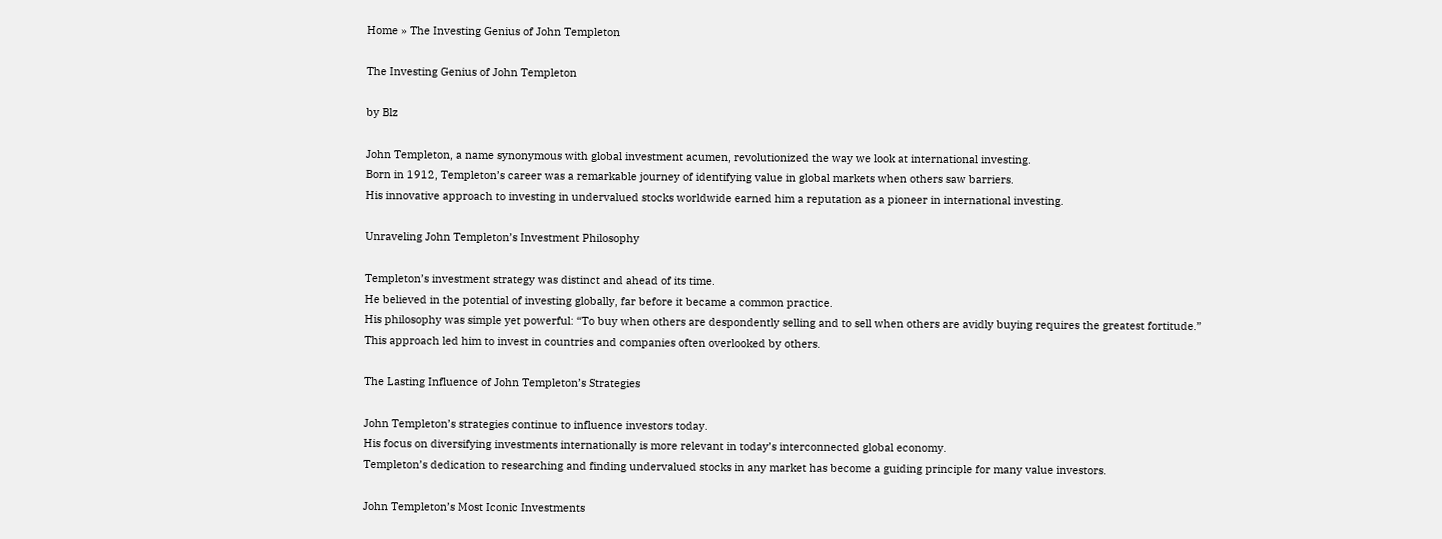Home » The Investing Genius of John Templeton

The Investing Genius of John Templeton

by Blz

John Templeton, a name synonymous with global investment acumen, revolutionized the way we look at international investing.
Born in 1912, Templeton’s career was a remarkable journey of identifying value in global markets when others saw barriers.
His innovative approach to investing in undervalued stocks worldwide earned him a reputation as a pioneer in international investing.

Unraveling John Templeton’s Investment Philosophy

Templeton’s investment strategy was distinct and ahead of its time.
He believed in the potential of investing globally, far before it became a common practice.
His philosophy was simple yet powerful: “To buy when others are despondently selling and to sell when others are avidly buying requires the greatest fortitude.”
This approach led him to invest in countries and companies often overlooked by others.

The Lasting Influence of John Templeton’s Strategies

John Templeton’s strategies continue to influence investors today.
His focus on diversifying investments internationally is more relevant in today’s interconnected global economy.
Templeton’s dedication to researching and finding undervalued stocks in any market has become a guiding principle for many value investors.

John Templeton’s Most Iconic Investments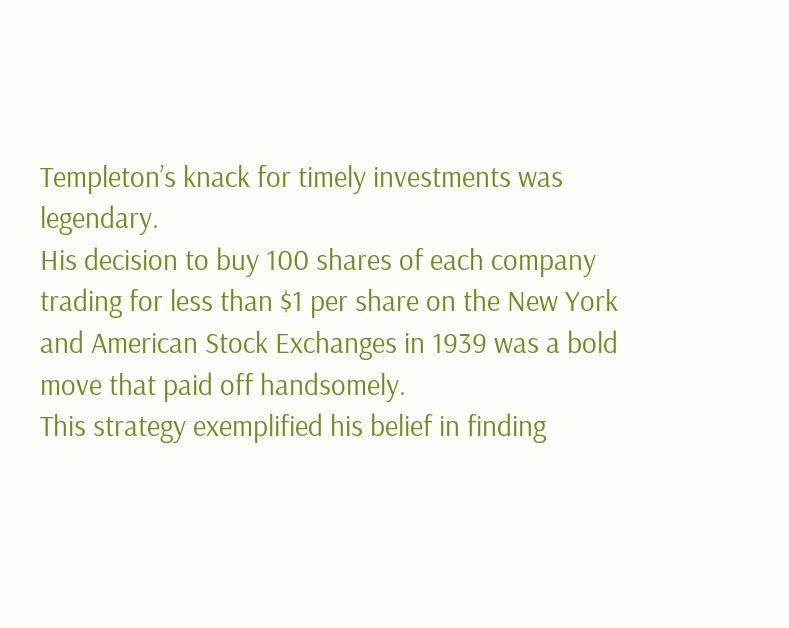Templeton’s knack for timely investments was legendary.
His decision to buy 100 shares of each company trading for less than $1 per share on the New York and American Stock Exchanges in 1939 was a bold move that paid off handsomely.
This strategy exemplified his belief in finding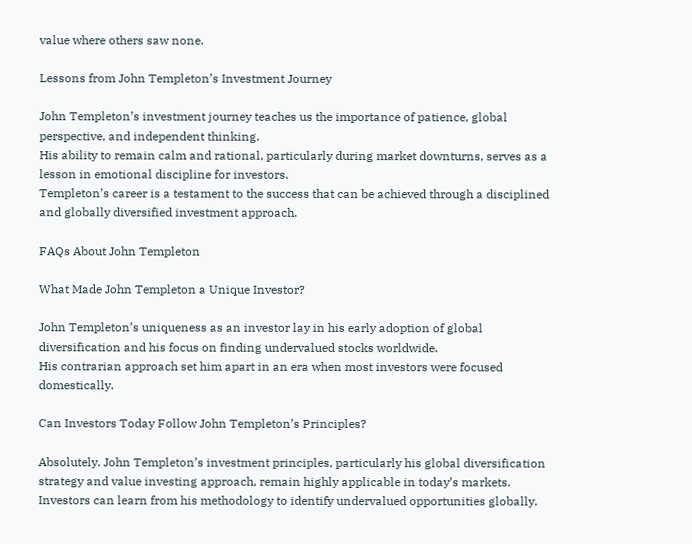value where others saw none.

Lessons from John Templeton’s Investment Journey

John Templeton’s investment journey teaches us the importance of patience, global perspective, and independent thinking.
His ability to remain calm and rational, particularly during market downturns, serves as a lesson in emotional discipline for investors.
Templeton’s career is a testament to the success that can be achieved through a disciplined and globally diversified investment approach.

FAQs About John Templeton

What Made John Templeton a Unique Investor?

John Templeton’s uniqueness as an investor lay in his early adoption of global diversification and his focus on finding undervalued stocks worldwide.
His contrarian approach set him apart in an era when most investors were focused domestically.

Can Investors Today Follow John Templeton’s Principles?

Absolutely. John Templeton’s investment principles, particularly his global diversification strategy and value investing approach, remain highly applicable in today’s markets.
Investors can learn from his methodology to identify undervalued opportunities globally.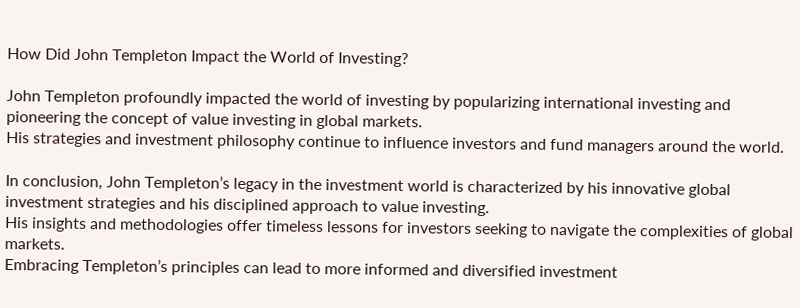How Did John Templeton Impact the World of Investing?

John Templeton profoundly impacted the world of investing by popularizing international investing and pioneering the concept of value investing in global markets.
His strategies and investment philosophy continue to influence investors and fund managers around the world.

In conclusion, John Templeton’s legacy in the investment world is characterized by his innovative global investment strategies and his disciplined approach to value investing.
His insights and methodologies offer timeless lessons for investors seeking to navigate the complexities of global markets.
Embracing Templeton’s principles can lead to more informed and diversified investment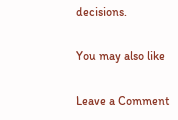decisions.

You may also like

Leave a Comment